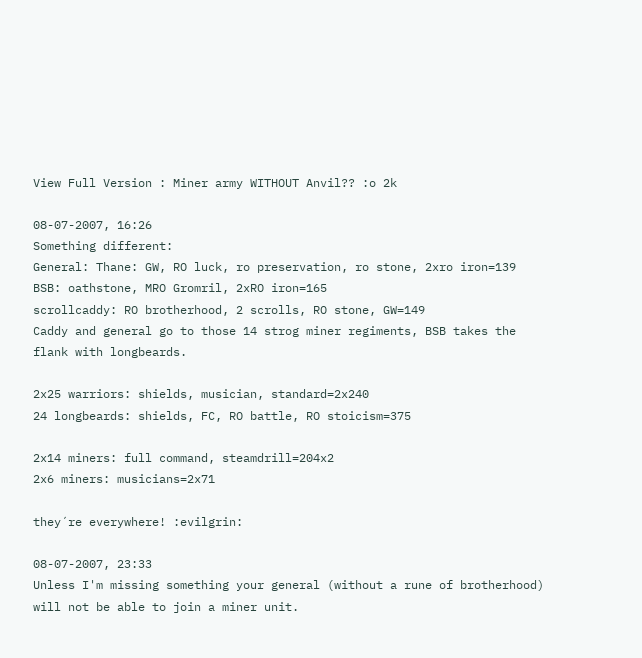View Full Version : Miner army WITHOUT Anvil?? :o 2k

08-07-2007, 16:26
Something different:
General: Thane: GW, RO luck, ro preservation, ro stone, 2xro iron=139
BSB: oathstone, MRO Gromril, 2xRO iron=165
scrollcaddy: RO brotherhood, 2 scrolls, RO stone, GW=149
Caddy and general go to those 14 strog miner regiments, BSB takes the flank with longbeards.

2x25 warriors: shields, musician, standard=2x240
24 longbeards: shields, FC, RO battle, RO stoicism=375

2x14 miners: full command, steamdrill=204x2
2x6 miners: musicians=2x71

they´re everywhere! :evilgrin:

08-07-2007, 23:33
Unless I'm missing something your general (without a rune of brotherhood) will not be able to join a miner unit.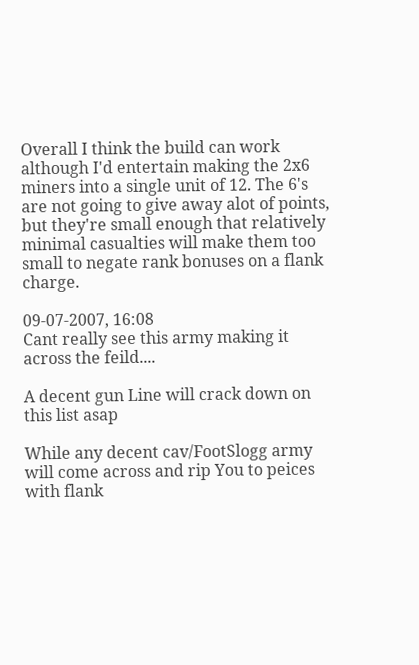Overall I think the build can work although I'd entertain making the 2x6 miners into a single unit of 12. The 6's are not going to give away alot of points, but they're small enough that relatively minimal casualties will make them too small to negate rank bonuses on a flank charge.

09-07-2007, 16:08
Cant really see this army making it across the feild....

A decent gun Line will crack down on this list asap

While any decent cav/FootSlogg army will come across and rip You to peices with flank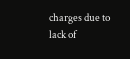charges due to lack of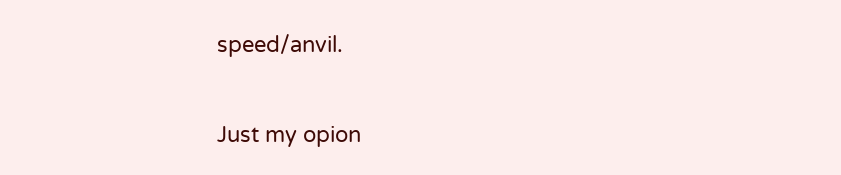speed/anvil.

Just my opion